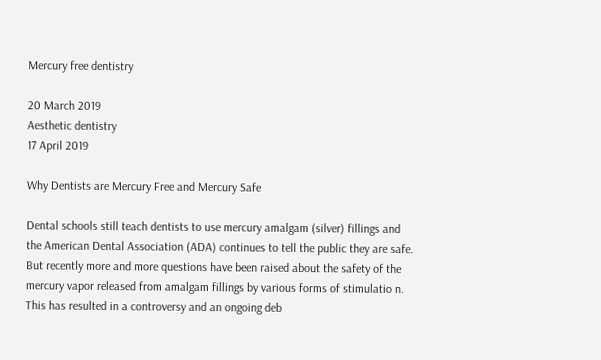Mercury free dentistry

20 March 2019
Aesthetic dentistry
17 April 2019

Why Dentists are Mercury Free and Mercury Safe

Dental schools still teach dentists to use mercury amalgam (silver) fillings and the American Dental Association (ADA) continues to tell the public they are safe. But recently more and more questions have been raised about the safety of the mercury vapor released from amalgam fillings by various forms of stimulatio n. This has resulted in a controversy and an ongoing deb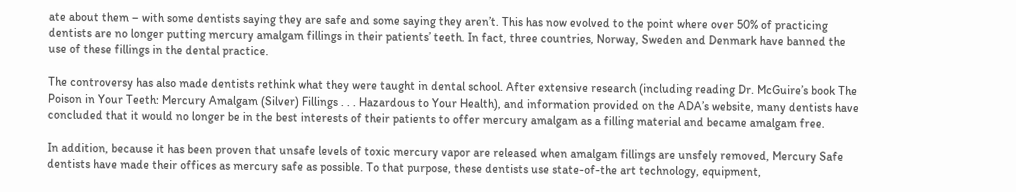ate about them – with some dentists saying they are safe and some saying they aren’t. This has now evolved to the point where over 50% of practicing dentists are no longer putting mercury amalgam fillings in their patients’ teeth. In fact, three countries, Norway, Sweden and Denmark have banned the use of these fillings in the dental practice.

The controversy has also made dentists rethink what they were taught in dental school. After extensive research (including reading Dr. McGuire’s book The Poison in Your Teeth: Mercury Amalgam (Silver) Fillings . . . Hazardous to Your Health), and information provided on the ADA’s website, many dentists have concluded that it would no longer be in the best interests of their patients to offer mercury amalgam as a filling material and became amalgam free.

In addition, because it has been proven that unsafe levels of toxic mercury vapor are released when amalgam fillings are unsfely removed, Mercury Safe dentists have made their offices as mercury safe as possible. To that purpose, these dentists use state-of-the art technology, equipment,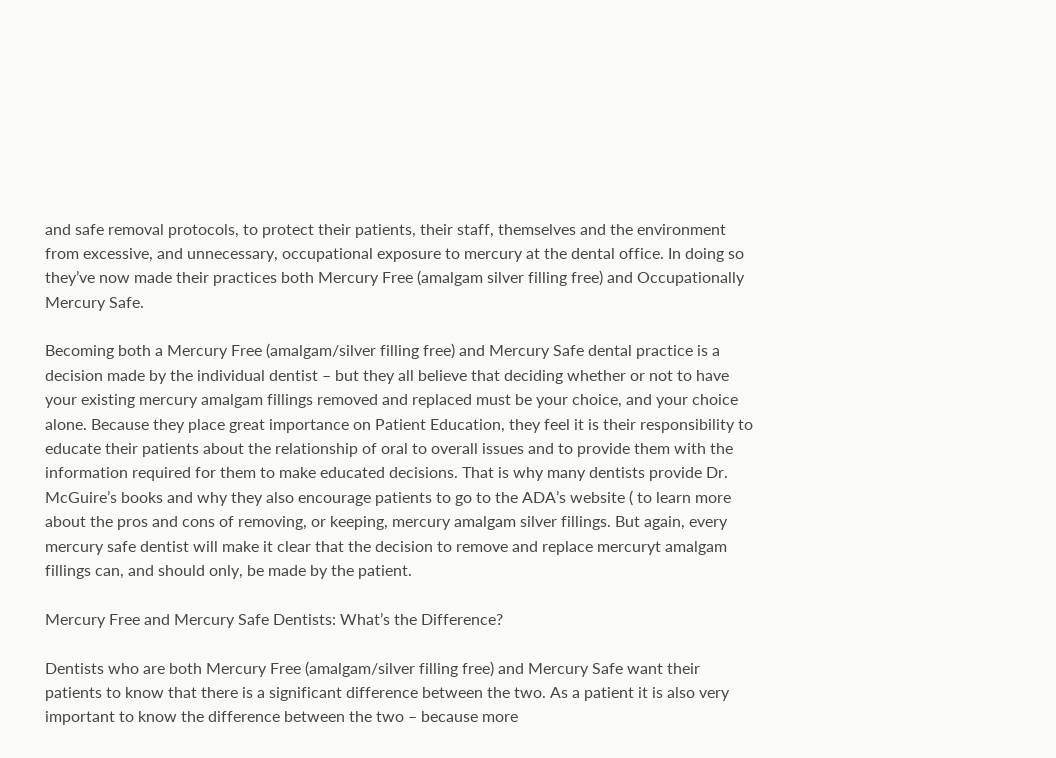and safe removal protocols, to protect their patients, their staff, themselves and the environment from excessive, and unnecessary, occupational exposure to mercury at the dental office. In doing so they’ve now made their practices both Mercury Free (amalgam silver filling free) and Occupationally Mercury Safe.

Becoming both a Mercury Free (amalgam/silver filling free) and Mercury Safe dental practice is a decision made by the individual dentist – but they all believe that deciding whether or not to have your existing mercury amalgam fillings removed and replaced must be your choice, and your choice alone. Because they place great importance on Patient Education, they feel it is their responsibility to educate their patients about the relationship of oral to overall issues and to provide them with the information required for them to make educated decisions. That is why many dentists provide Dr. McGuire’s books and why they also encourage patients to go to the ADA’s website ( to learn more about the pros and cons of removing, or keeping, mercury amalgam silver fillings. But again, every mercury safe dentist will make it clear that the decision to remove and replace mercuryt amalgam fillings can, and should only, be made by the patient.

Mercury Free and Mercury Safe Dentists: What’s the Difference?

Dentists who are both Mercury Free (amalgam/silver filling free) and Mercury Safe want their patients to know that there is a significant difference between the two. As a patient it is also very important to know the difference between the two – because more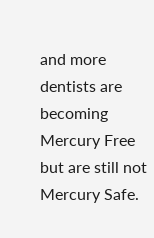and more dentists are becoming Mercury Free but are still not Mercury Safe.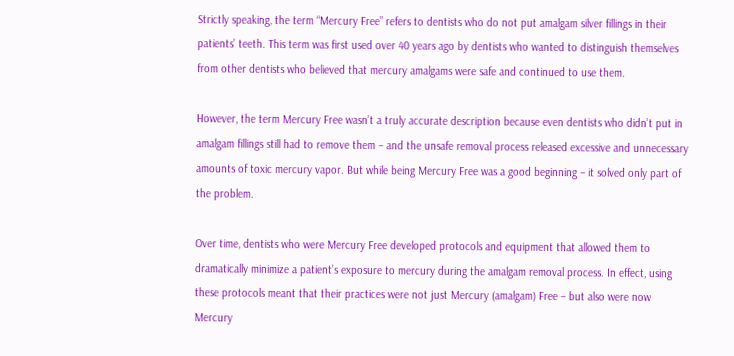Strictly speaking, the term “Mercury Free” refers to dentists who do not put amalgam silver fillings in their patients’ teeth. This term was first used over 40 years ago by dentists who wanted to distinguish themselves from other dentists who believed that mercury amalgams were safe and continued to use them.

However, the term Mercury Free wasn’t a truly accurate description because even dentists who didn’t put in amalgam fillings still had to remove them – and the unsafe removal process released excessive and unnecessary amounts of toxic mercury vapor. But while being Mercury Free was a good beginning – it solved only part of the problem.

Over time, dentists who were Mercury Free developed protocols and equipment that allowed them to dramatically minimize a patient’s exposure to mercury during the amalgam removal process. In effect, using these protocols meant that their practices were not just Mercury (amalgam) Free – but also were now Mercury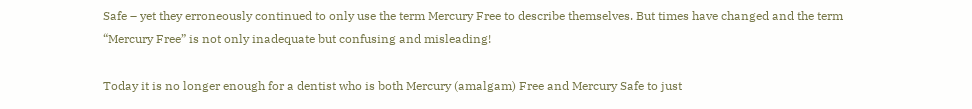Safe – yet they erroneously continued to only use the term Mercury Free to describe themselves. But times have changed and the term “Mercury Free” is not only inadequate but confusing and misleading!

Today it is no longer enough for a dentist who is both Mercury (amalgam) Free and Mercury Safe to just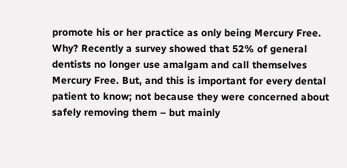promote his or her practice as only being Mercury Free. Why? Recently a survey showed that 52% of general dentists no longer use amalgam and call themselves Mercury Free. But, and this is important for every dental patient to know; not because they were concerned about safely removing them – but mainly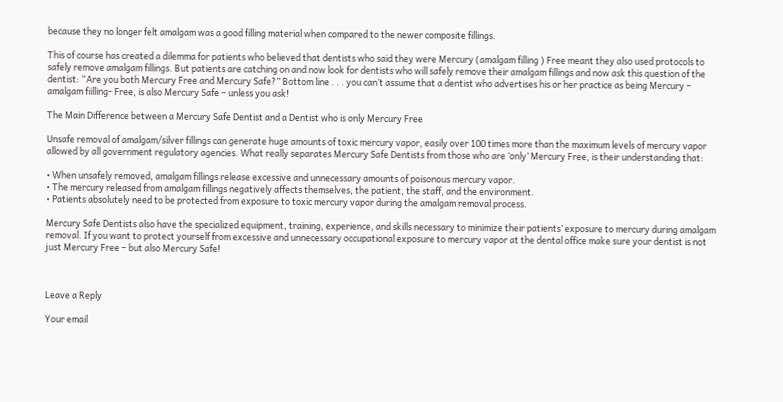because they no longer felt amalgam was a good filling material when compared to the newer composite fillings.

This of course has created a dilemma for patients who believed that dentists who said they were Mercury (amalgam filling ) Free meant they also used protocols to safely remove amalgam fillings. But patients are catching on and now look for dentists who will safely remove their amalgam fillings and now ask this question of the dentist: “Are you both Mercury Free and Mercury Safe?” Bottom line . . . you can’t assume that a dentist who advertises his or her practice as being Mercury – amalgam fiilling- Free, is also Mercury Safe – unless you ask!

The Main Difference between a Mercury Safe Dentist and a Dentist who is only Mercury Free

Unsafe removal of amalgam/silver fillings can generate huge amounts of toxic mercury vapor, easily over 100 times more than the maximum levels of mercury vapor allowed by all government regulatory agencies. What really separates Mercury Safe Dentists from those who are ‘only’ Mercury Free, is their understanding that:

• When unsafely removed, amalgam fillings release excessive and unnecessary amounts of poisonous mercury vapor.
• The mercury released from amalgam fillings negatively affects themselves, the patient, the staff, and the environment.
• Patients absolutely need to be protected from exposure to toxic mercury vapor during the amalgam removal process.

Mercury Safe Dentists also have the specialized equipment, training, experience, and skills necessary to minimize their patients’ exposure to mercury during amalgam removal. If you want to protect yourself from excessive and unnecessary occupational exposure to mercury vapor at the dental office make sure your dentist is not just Mercury Free – but also Mercury Safe!



Leave a Reply

Your email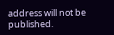address will not be published.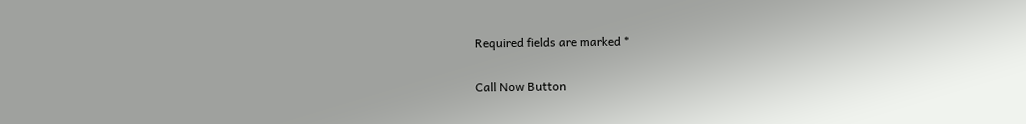Required fields are marked *

Call Now Button